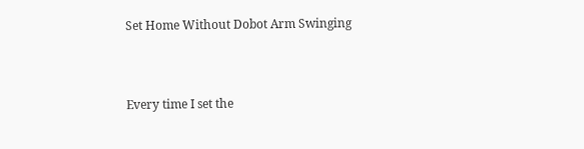Set Home Without Dobot Arm Swinging



Every time I set the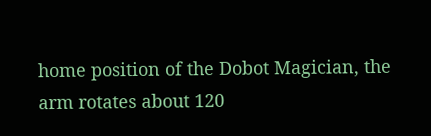home position of the Dobot Magician, the arm rotates about 120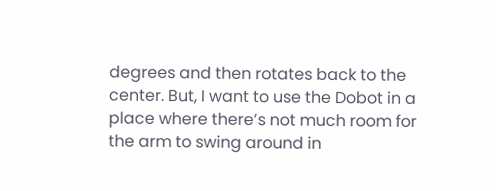degrees and then rotates back to the center. But, I want to use the Dobot in a place where there’s not much room for the arm to swing around in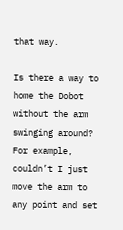that way.

Is there a way to home the Dobot without the arm swinging around? For example, couldn’t I just move the arm to any point and set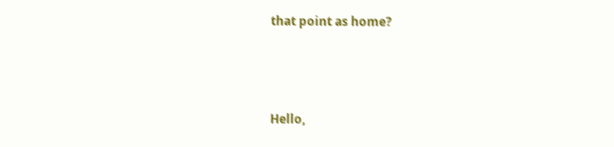that point as home?



Hello,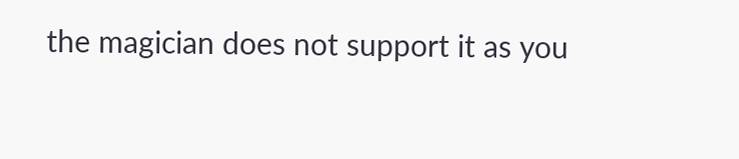the magician does not support it as you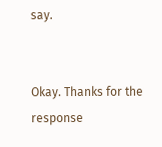say.


Okay. Thanks for the response